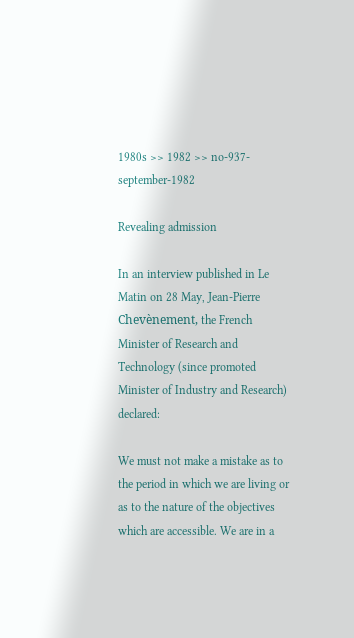1980s >> 1982 >> no-937-september-1982

Revealing admission

In an interview published in Le Matin on 28 May, Jean-Pierre Chevènement, the French Minister of Research and Technology (since promoted Minister of Industry and Research) declared:

We must not make a mistake as to the period in which we are living or as to the nature of the objectives which are accessible. We are in a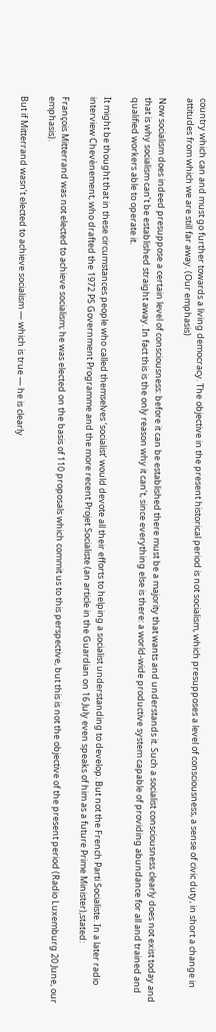country which can and must go further towards a living democracy. The objective in the present historical period is not socialism, which presupposes a level of consciousness, a sense of civic duty, in short a change in attitudes from which we are still far away. (Our emphasis)

Now socialism does indeed presuppose a certain level of consciousness: before it can be established there must be a majority that wants and understands it. Such a socialist consciousness clearly does not exist today and that is why socialism can’t be established straight away. In fact this is the only reason why it can’t, since everything else is there: a world-wide productive system capable of providing abundance for all and trained and qualified workers able to operate it.

It might be thought that in these circumstances people who called themselves ‘socialist’ would devote all their efforts to helping a socialist understanding to develop. But not the French Parti Socialiste. In a later radio interview Chevènement, who drafted the 1972 PS Government Programme and the more recent Projet Socialiste (an article in the Guardian on 16 July even speaks of him as a future Prime Minister),stated:

François Mitterrand was not elected to achieve socialism; he was elected on the basis of 110 proposals which commit us to this perspective, but this is not the objective of the present period (Radio Luxemburg 20 June, our emphasis).

But if Mitterrand wasn’t elected to achieve socialism — which is true — he is clearly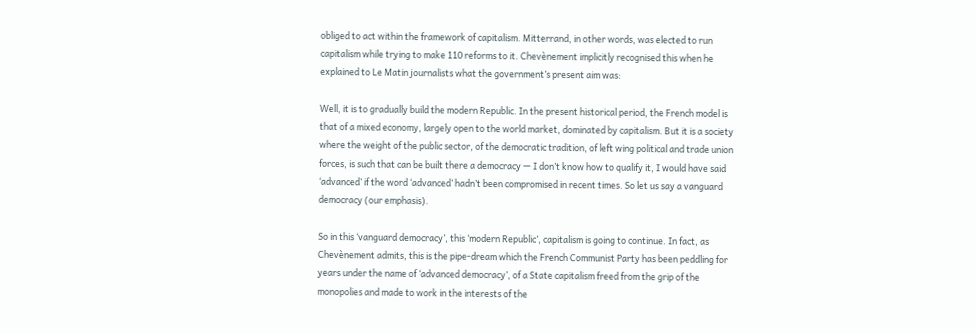obliged to act within the framework of capitalism. Mitterrand, in other words, was elected to run capitalism while trying to make 110 reforms to it. Chevènement implicitly recognised this when he explained to Le Matin journalists what the government’s present aim was:

Well, it is to gradually build the modern Republic. In the present historical period, the French model is that of a mixed economy, largely open to the world market, dominated by capitalism. But it is a society where the weight of the public sector, of the democratic tradition, of left wing political and trade union forces, is such that can be built there a democracy — I don’t know how to qualify it, I would have said ‘advanced’ if the word ‘advanced’ hadn’t been compromised in recent times. So let us say a vanguard democracy (our emphasis).

So in this ‘vanguard democracy’, this ‘modern Republic’, capitalism is going to continue. In fact, as Chevènement admits, this is the pipe-dream which the French Communist Party has been peddling for years under the name of ‘advanced democracy’, of a State capitalism freed from the grip of the monopolies and made to work in the interests of the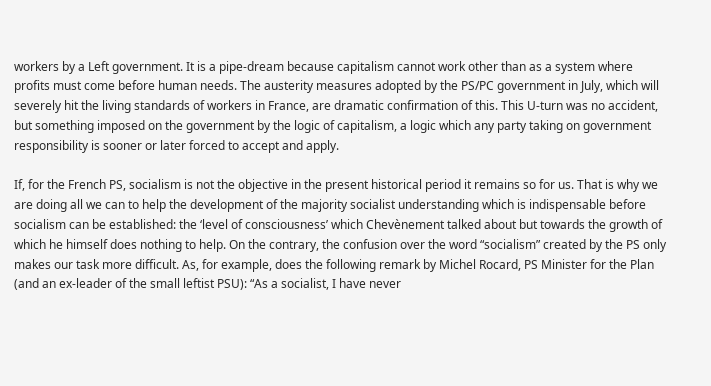workers by a Left government. It is a pipe-dream because capitalism cannot work other than as a system where profits must come before human needs. The austerity measures adopted by the PS/PC government in July, which will severely hit the living standards of workers in France, are dramatic confirmation of this. This U-turn was no accident, but something imposed on the government by the logic of capitalism, a logic which any party taking on government responsibility is sooner or later forced to accept and apply.

If, for the French PS, socialism is not the objective in the present historical period it remains so for us. That is why we are doing all we can to help the development of the majority socialist understanding which is indispensable before socialism can be established: the ‘level of consciousness’ which Chevènement talked about but towards the growth of which he himself does nothing to help. On the contrary, the confusion over the word “socialism” created by the PS only makes our task more difficult. As, for example, does the following remark by Michel Rocard, PS Minister for the Plan (and an ex-leader of the small leftist PSU): “As a socialist, I have never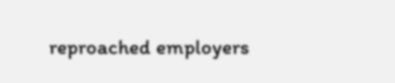reproached employers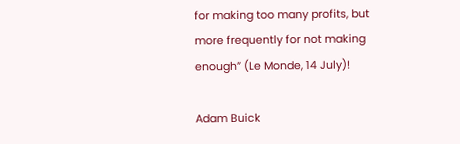for making too many profits, but more frequently for not making enough” (Le Monde, 14 July)!

Adam Buick